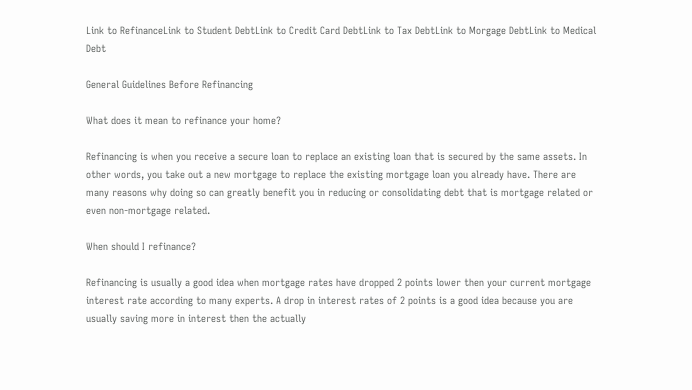Link to RefinanceLink to Student DebtLink to Credit Card DebtLink to Tax DebtLink to Morgage DebtLink to Medical Debt

General Guidelines Before Refinancing

What does it mean to refinance your home?

Refinancing is when you receive a secure loan to replace an existing loan that is secured by the same assets. In other words, you take out a new mortgage to replace the existing mortgage loan you already have. There are many reasons why doing so can greatly benefit you in reducing or consolidating debt that is mortgage related or even non-mortgage related.

When should I refinance?

Refinancing is usually a good idea when mortgage rates have dropped 2 points lower then your current mortgage interest rate according to many experts. A drop in interest rates of 2 points is a good idea because you are usually saving more in interest then the actually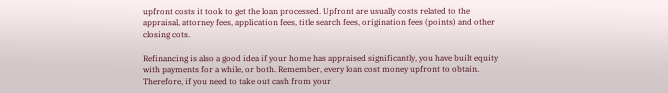upfront costs it took to get the loan processed. Upfront are usually costs related to the appraisal, attorney fees, application fees, title search fees, origination fees (points) and other closing cots.

Refinancing is also a good idea if your home has appraised significantly, you have built equity with payments for a while, or both. Remember, every loan cost money upfront to obtain. Therefore, if you need to take out cash from your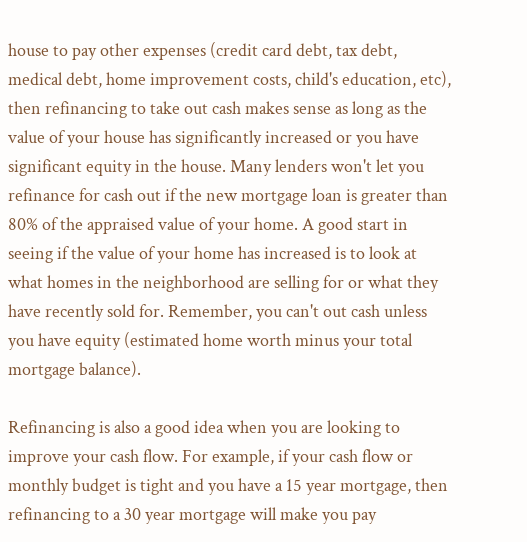house to pay other expenses (credit card debt, tax debt, medical debt, home improvement costs, child's education, etc), then refinancing to take out cash makes sense as long as the value of your house has significantly increased or you have significant equity in the house. Many lenders won't let you refinance for cash out if the new mortgage loan is greater than 80% of the appraised value of your home. A good start in seeing if the value of your home has increased is to look at what homes in the neighborhood are selling for or what they have recently sold for. Remember, you can't out cash unless you have equity (estimated home worth minus your total mortgage balance).

Refinancing is also a good idea when you are looking to improve your cash flow. For example, if your cash flow or monthly budget is tight and you have a 15 year mortgage, then refinancing to a 30 year mortgage will make you pay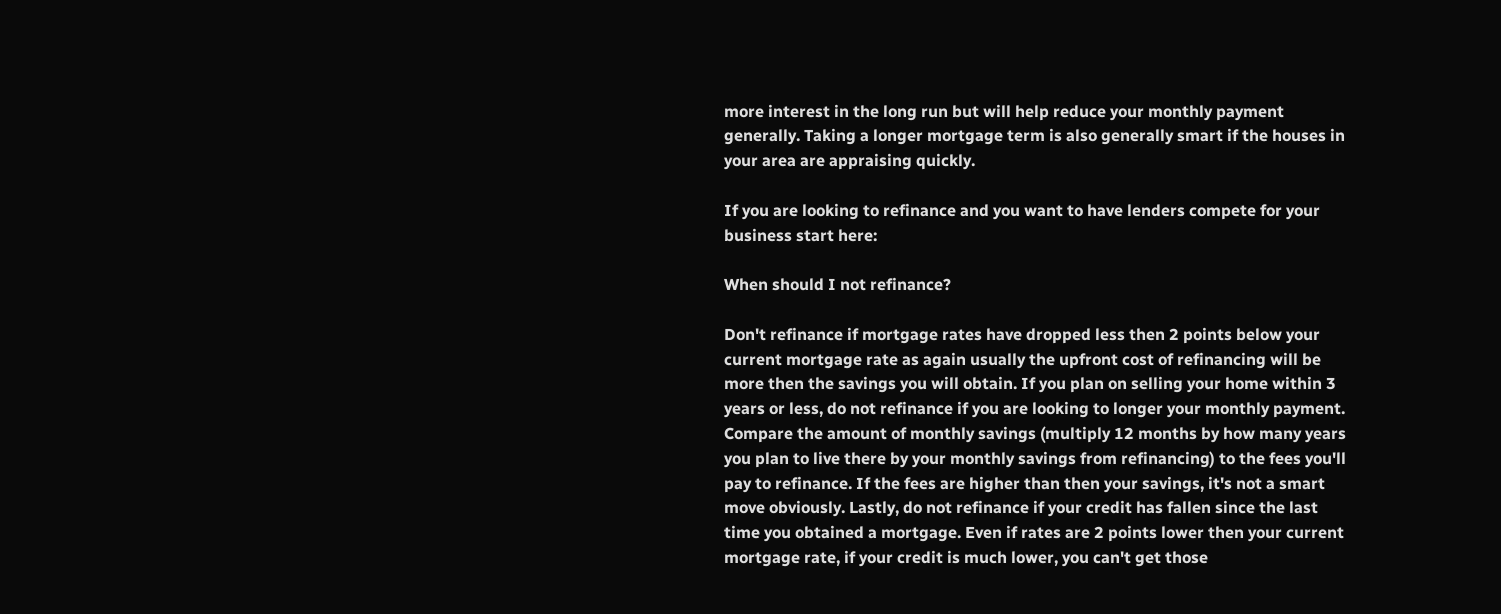more interest in the long run but will help reduce your monthly payment generally. Taking a longer mortgage term is also generally smart if the houses in your area are appraising quickly.

If you are looking to refinance and you want to have lenders compete for your business start here:

When should I not refinance?

Don't refinance if mortgage rates have dropped less then 2 points below your current mortgage rate as again usually the upfront cost of refinancing will be more then the savings you will obtain. If you plan on selling your home within 3 years or less, do not refinance if you are looking to longer your monthly payment. Compare the amount of monthly savings (multiply 12 months by how many years you plan to live there by your monthly savings from refinancing) to the fees you'll pay to refinance. If the fees are higher than then your savings, it's not a smart move obviously. Lastly, do not refinance if your credit has fallen since the last time you obtained a mortgage. Even if rates are 2 points lower then your current mortgage rate, if your credit is much lower, you can't get those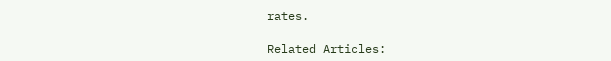rates.

Related Articles: